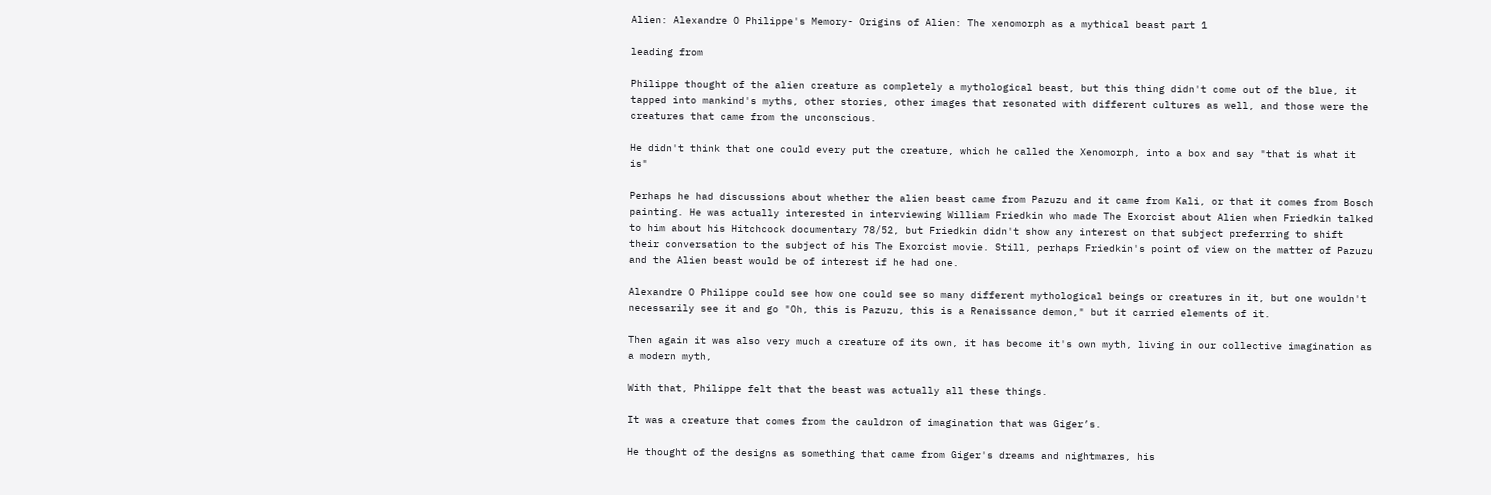Alien: Alexandre O Philippe's Memory- Origins of Alien: The xenomorph as a mythical beast part 1

leading from

Philippe thought of the alien creature as completely a mythological beast, but this thing didn't come out of the blue, it tapped into mankind's myths, other stories, other images that resonated with different cultures as well, and those were the creatures that came from the unconscious.

He didn't think that one could every put the creature, which he called the Xenomorph, into a box and say "that is what it is"

Perhaps he had discussions about whether the alien beast came from Pazuzu and it came from Kali, or that it comes from Bosch painting. He was actually interested in interviewing William Friedkin who made The Exorcist about Alien when Friedkin talked to him about his Hitchcock documentary 78/52, but Friedkin didn't show any interest on that subject preferring to shift their conversation to the subject of his The Exorcist movie. Still, perhaps Friedkin's point of view on the matter of Pazuzu and the Alien beast would be of interest if he had one.

Alexandre O Philippe could see how one could see so many different mythological beings or creatures in it, but one wouldn't necessarily see it and go "Oh, this is Pazuzu, this is a Renaissance demon," but it carried elements of it.

Then again it was also very much a creature of its own, it has become it's own myth, living in our collective imagination as a modern myth,

With that, Philippe felt that the beast was actually all these things.

It was a creature that comes from the cauldron of imagination that was Giger’s.

He thought of the designs as something that came from Giger's dreams and nightmares, his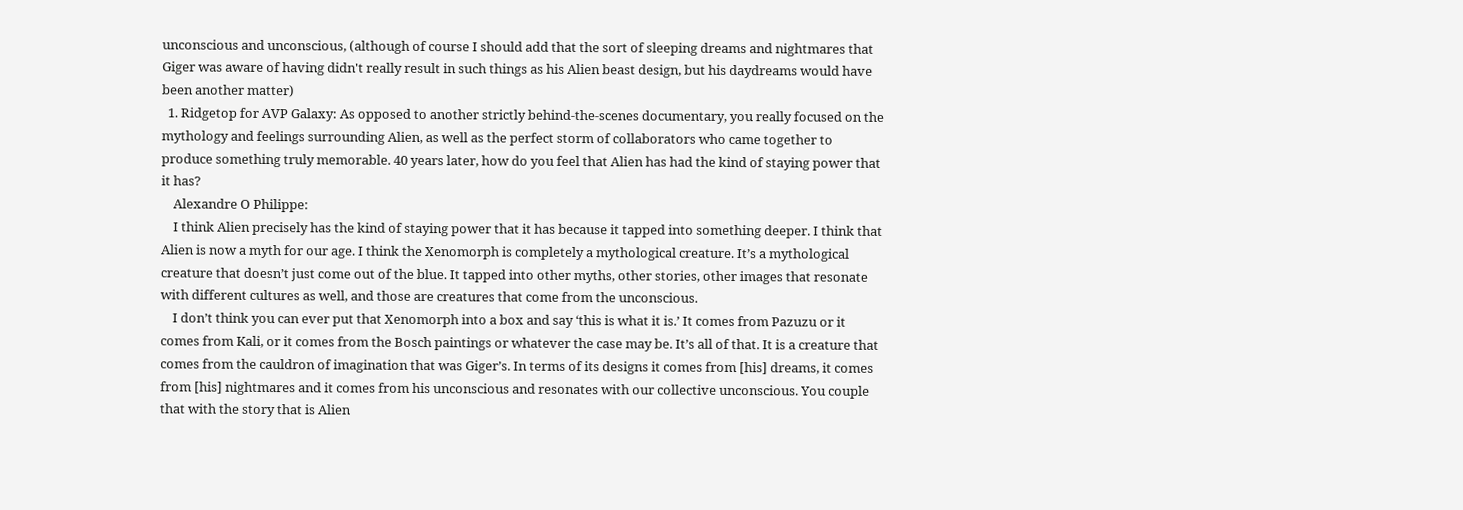unconscious and unconscious, (although of course I should add that the sort of sleeping dreams and nightmares that Giger was aware of having didn't really result in such things as his Alien beast design, but his daydreams would have been another matter)
  1. Ridgetop for AVP Galaxy: As opposed to another strictly behind-the-scenes documentary, you really focused on the mythology and feelings surrounding Alien, as well as the perfect storm of collaborators who came together to produce something truly memorable. 40 years later, how do you feel that Alien has had the kind of staying power that it has?
    Alexandre O Philippe:
    I think Alien precisely has the kind of staying power that it has because it tapped into something deeper. I think that Alien is now a myth for our age. I think the Xenomorph is completely a mythological creature. It’s a mythological creature that doesn’t just come out of the blue. It tapped into other myths, other stories, other images that resonate with different cultures as well, and those are creatures that come from the unconscious.
    I don’t think you can ever put that Xenomorph into a box and say ‘this is what it is.’ It comes from Pazuzu or it comes from Kali, or it comes from the Bosch paintings or whatever the case may be. It’s all of that. It is a creature that comes from the cauldron of imagination that was Giger’s. In terms of its designs it comes from [his] dreams, it comes from [his] nightmares and it comes from his unconscious and resonates with our collective unconscious. You couple that with the story that is Alien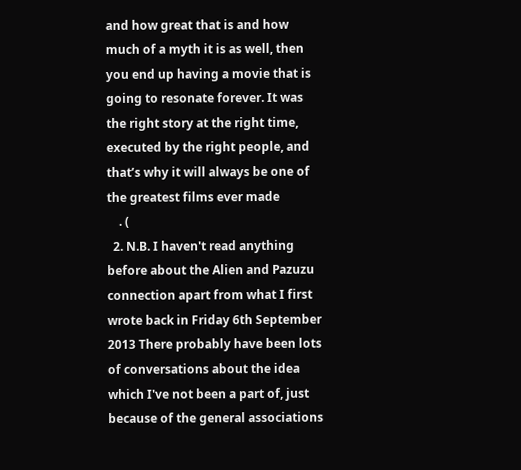and how great that is and how much of a myth it is as well, then you end up having a movie that is going to resonate forever. It was the right story at the right time, executed by the right people, and that’s why it will always be one of the greatest films ever made
    . (
  2. N.B. I haven't read anything before about the Alien and Pazuzu connection apart from what I first wrote back in Friday 6th September 2013 There probably have been lots of conversations about the idea which I've not been a part of, just because of the general associations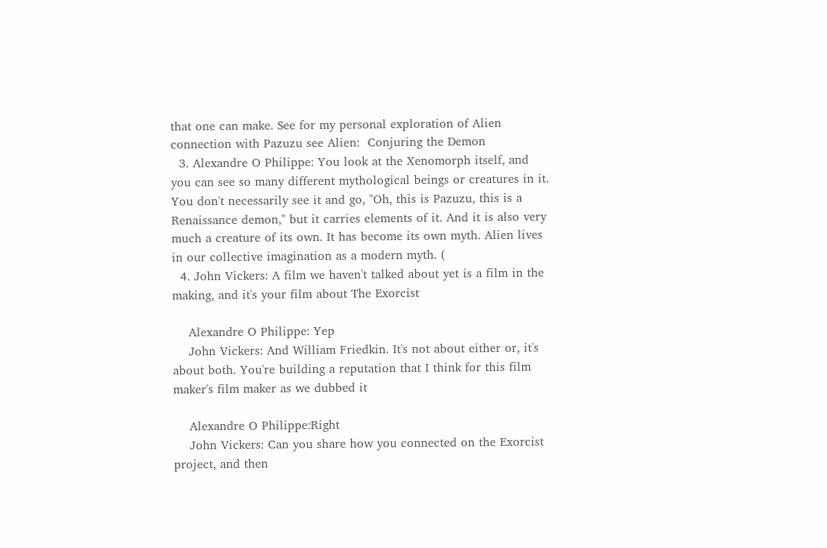that one can make. See for my personal exploration of Alien connection with Pazuzu see Alien:  Conjuring the Demon
  3. Alexandre O Philippe: You look at the Xenomorph itself, and you can see so many different mythological beings or creatures in it. You don't necessarily see it and go, "Oh, this is Pazuzu, this is a Renaissance demon," but it carries elements of it. And it is also very much a creature of its own. It has become its own myth. Alien lives in our collective imagination as a modern myth. (
  4. John Vickers: A film we haven't talked about yet is a film in the making, and it's your film about The Exorcist

    Alexandre O Philippe: Yep
    John Vickers: And William Friedkin. It's not about either or, it's about both. You're building a reputation that I think for this film maker's film maker as we dubbed it

    Alexandre O Philippe:Right
    John Vickers: Can you share how you connected on the Exorcist project, and then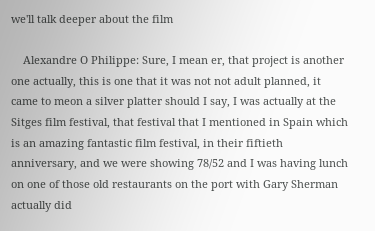we'll talk deeper about the film

    Alexandre O Philippe: Sure, I mean er, that project is another one actually, this is one that it was not not adult planned, it came to meon a silver platter should I say, I was actually at the Sitges film festival, that festival that I mentioned in Spain which is an amazing fantastic film festival, in their fiftieth anniversary, and we were showing 78/52 and I was having lunch on one of those old restaurants on the port with Gary Sherman actually did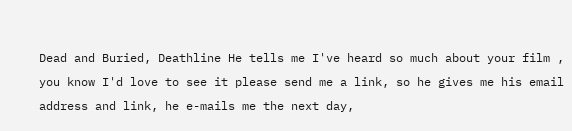Dead and Buried, Deathline He tells me I've heard so much about your film , you know I'd love to see it please send me a link, so he gives me his email address and link, he e-mails me the next day,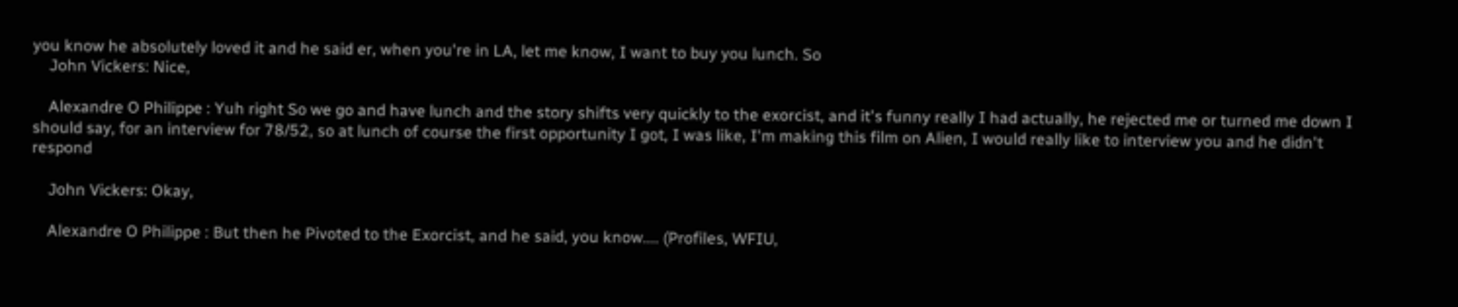you know he absolutely loved it and he said er, when you're in LA, let me know, I want to buy you lunch. So
    John Vickers: Nice,

    Alexandre O Philippe : Yuh right So we go and have lunch and the story shifts very quickly to the exorcist, and it's funny really I had actually, he rejected me or turned me down I should say, for an interview for 78/52, so at lunch of course the first opportunity I got, I was like, I'm making this film on Alien, I would really like to interview you and he didn't respond

    John Vickers: Okay,

    Alexandre O Philippe : But then he Pivoted to the Exorcist, and he said, you know.... (Profiles, WFIU,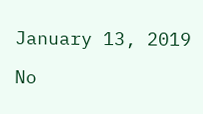January 13, 2019

No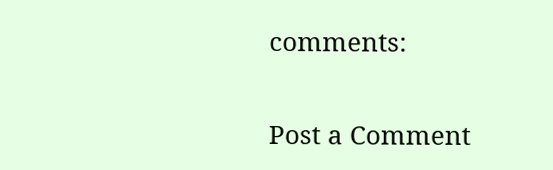comments:

Post a Comment